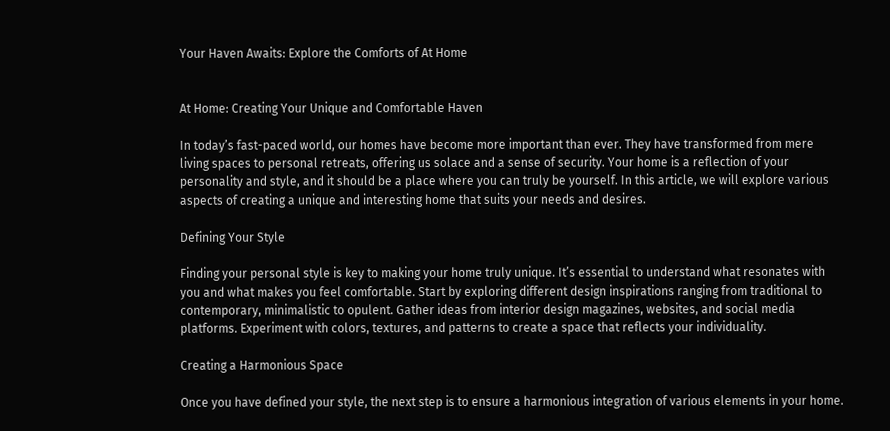Your Haven Awaits: Explore the Comforts of At Home


At Home: Creating Your Unique and Comfortable Haven

In today’s fast-paced world, our homes have become more important than ever. They have transformed from mere living spaces to personal retreats, offering us solace and a sense of security. Your home is a reflection of your personality and style, and it should be a place where you can truly be yourself. In this article, we will explore various aspects of creating a unique and interesting home that suits your needs and desires.

Defining Your Style

Finding your personal style is key to making your home truly unique. It’s essential to understand what resonates with you and what makes you feel comfortable. Start by exploring different design inspirations ranging from traditional to contemporary, minimalistic to opulent. Gather ideas from interior design magazines, websites, and social media platforms. Experiment with colors, textures, and patterns to create a space that reflects your individuality.

Creating a Harmonious Space

Once you have defined your style, the next step is to ensure a harmonious integration of various elements in your home.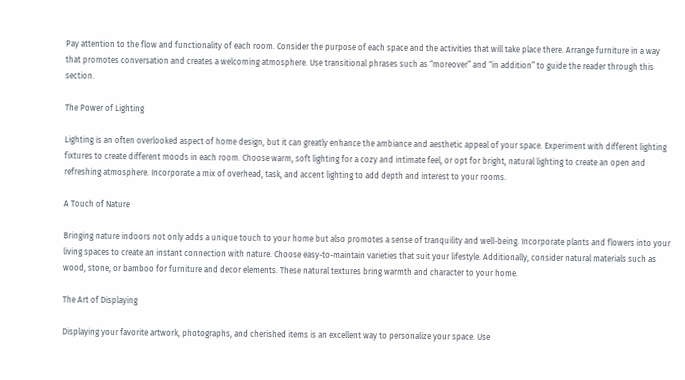Pay attention to the flow and functionality of each room. Consider the purpose of each space and the activities that will take place there. Arrange furniture in a way that promotes conversation and creates a welcoming atmosphere. Use transitional phrases such as “moreover” and “in addition” to guide the reader through this section.

The Power of Lighting

Lighting is an often overlooked aspect of home design, but it can greatly enhance the ambiance and aesthetic appeal of your space. Experiment with different lighting fixtures to create different moods in each room. Choose warm, soft lighting for a cozy and intimate feel, or opt for bright, natural lighting to create an open and refreshing atmosphere. Incorporate a mix of overhead, task, and accent lighting to add depth and interest to your rooms.

A Touch of Nature

Bringing nature indoors not only adds a unique touch to your home but also promotes a sense of tranquility and well-being. Incorporate plants and flowers into your living spaces to create an instant connection with nature. Choose easy-to-maintain varieties that suit your lifestyle. Additionally, consider natural materials such as wood, stone, or bamboo for furniture and decor elements. These natural textures bring warmth and character to your home.

The Art of Displaying

Displaying your favorite artwork, photographs, and cherished items is an excellent way to personalize your space. Use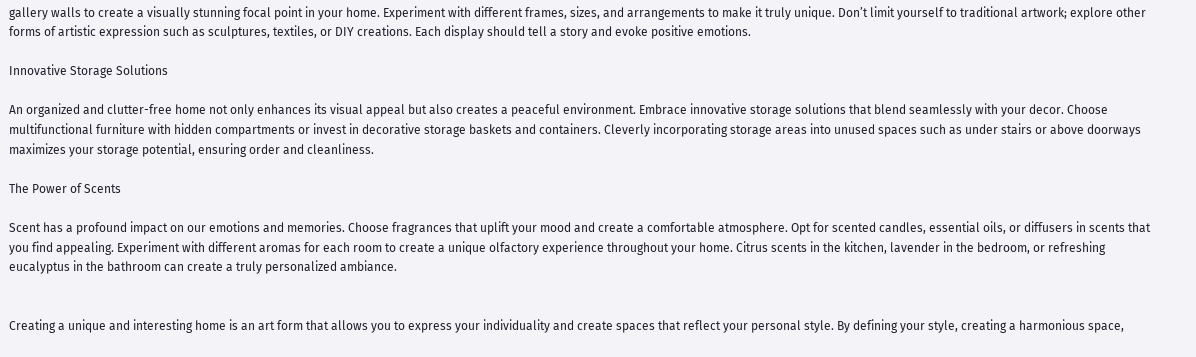gallery walls to create a visually stunning focal point in your home. Experiment with different frames, sizes, and arrangements to make it truly unique. Don’t limit yourself to traditional artwork; explore other forms of artistic expression such as sculptures, textiles, or DIY creations. Each display should tell a story and evoke positive emotions.

Innovative Storage Solutions

An organized and clutter-free home not only enhances its visual appeal but also creates a peaceful environment. Embrace innovative storage solutions that blend seamlessly with your decor. Choose multifunctional furniture with hidden compartments or invest in decorative storage baskets and containers. Cleverly incorporating storage areas into unused spaces such as under stairs or above doorways maximizes your storage potential, ensuring order and cleanliness.

The Power of Scents

Scent has a profound impact on our emotions and memories. Choose fragrances that uplift your mood and create a comfortable atmosphere. Opt for scented candles, essential oils, or diffusers in scents that you find appealing. Experiment with different aromas for each room to create a unique olfactory experience throughout your home. Citrus scents in the kitchen, lavender in the bedroom, or refreshing eucalyptus in the bathroom can create a truly personalized ambiance.


Creating a unique and interesting home is an art form that allows you to express your individuality and create spaces that reflect your personal style. By defining your style, creating a harmonious space,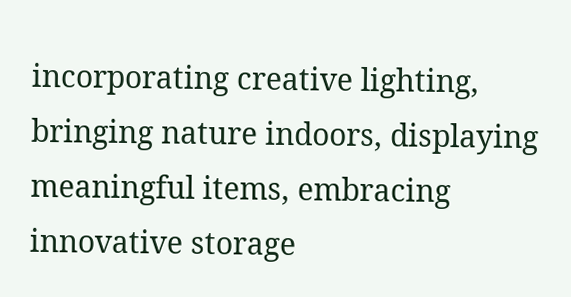incorporating creative lighting, bringing nature indoors, displaying meaningful items, embracing innovative storage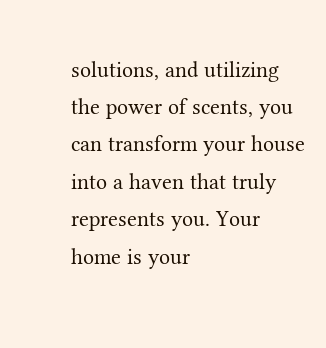solutions, and utilizing the power of scents, you can transform your house into a haven that truly represents you. Your home is your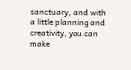sanctuary, and with a little planning and creativity, you can make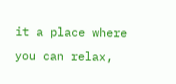it a place where you can relax,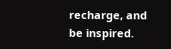recharge, and be inspired.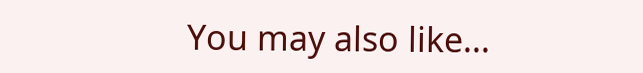You may also like...